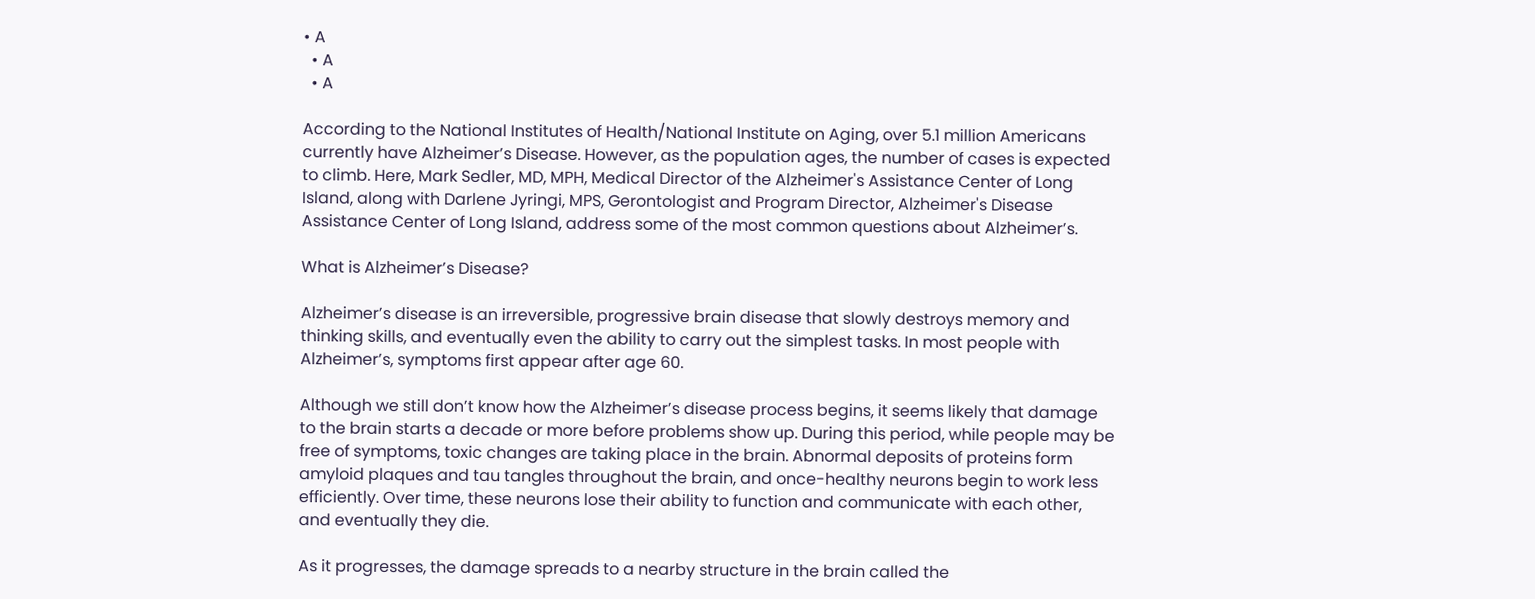• A
  • A
  • A

According to the National Institutes of Health/National Institute on Aging, over 5.1 million Americans currently have Alzheimer’s Disease. However, as the population ages, the number of cases is expected to climb. Here, Mark Sedler, MD, MPH, Medical Director of the Alzheimer's Assistance Center of Long Island, along with Darlene Jyringi, MPS, Gerontologist and Program Director, Alzheimer's Disease Assistance Center of Long Island, address some of the most common questions about Alzheimer’s.

What is Alzheimer’s Disease?

Alzheimer’s disease is an irreversible, progressive brain disease that slowly destroys memory and thinking skills, and eventually even the ability to carry out the simplest tasks. In most people with Alzheimer’s, symptoms first appear after age 60.

Although we still don’t know how the Alzheimer’s disease process begins, it seems likely that damage to the brain starts a decade or more before problems show up. During this period, while people may be free of symptoms, toxic changes are taking place in the brain. Abnormal deposits of proteins form amyloid plaques and tau tangles throughout the brain, and once-healthy neurons begin to work less efficiently. Over time, these neurons lose their ability to function and communicate with each other, and eventually they die.

As it progresses, the damage spreads to a nearby structure in the brain called the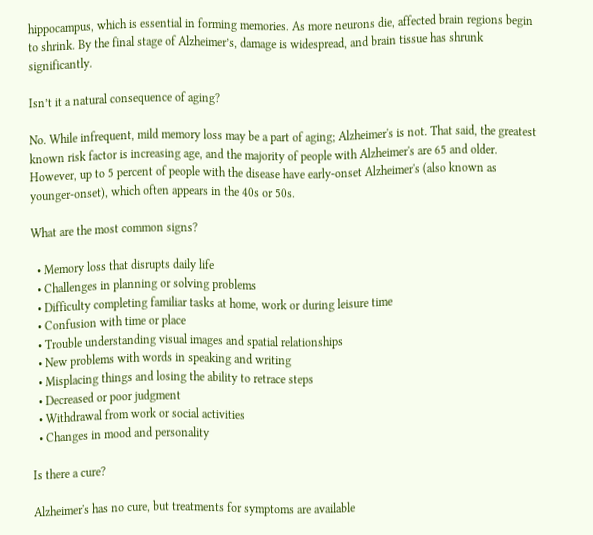hippocampus, which is essential in forming memories. As more neurons die, affected brain regions begin to shrink. By the final stage of Alzheimer’s, damage is widespread, and brain tissue has shrunk significantly.

Isn’t it a natural consequence of aging?

No. While infrequent, mild memory loss may be a part of aging; Alzheimer's is not. That said, the greatest known risk factor is increasing age, and the majority of people with Alzheimer's are 65 and older. However, up to 5 percent of people with the disease have early-onset Alzheimer's (also known as younger-onset), which often appears in the 40s or 50s.

What are the most common signs?

  • Memory loss that disrupts daily life
  • Challenges in planning or solving problems
  • Difficulty completing familiar tasks at home, work or during leisure time
  • Confusion with time or place
  • Trouble understanding visual images and spatial relationships
  • New problems with words in speaking and writing
  • Misplacing things and losing the ability to retrace steps
  • Decreased or poor judgment
  • Withdrawal from work or social activities
  • Changes in mood and personality

Is there a cure?

Alzheimer's has no cure, but treatments for symptoms are available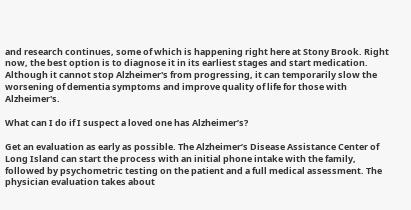and research continues, some of which is happening right here at Stony Brook. Right now, the best option is to diagnose it in its earliest stages and start medication. Although it cannot stop Alzheimer's from progressing, it can temporarily slow the worsening of dementia symptoms and improve quality of life for those with Alzheimer's.

What can I do if I suspect a loved one has Alzheimer’s?

Get an evaluation as early as possible. The Alzheimer’s Disease Assistance Center of Long Island can start the process with an initial phone intake with the family, followed by psychometric testing on the patient and a full medical assessment. The physician evaluation takes about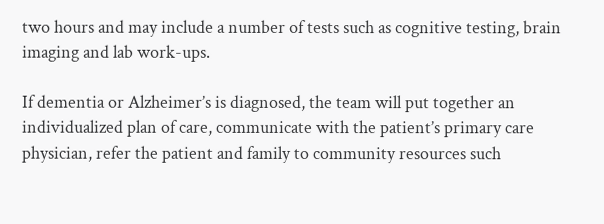two hours and may include a number of tests such as cognitive testing, brain imaging and lab work-ups.

If dementia or Alzheimer’s is diagnosed, the team will put together an individualized plan of care, communicate with the patient’s primary care physician, refer the patient and family to community resources such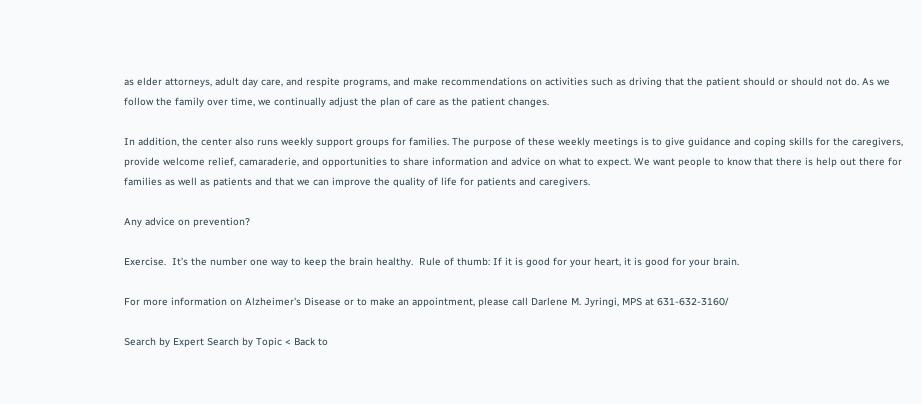as elder attorneys, adult day care, and respite programs, and make recommendations on activities such as driving that the patient should or should not do. As we follow the family over time, we continually adjust the plan of care as the patient changes.

In addition, the center also runs weekly support groups for families. The purpose of these weekly meetings is to give guidance and coping skills for the caregivers, provide welcome relief, camaraderie, and opportunities to share information and advice on what to expect. We want people to know that there is help out there for families as well as patients and that we can improve the quality of life for patients and caregivers.

Any advice on prevention?

Exercise.  It’s the number one way to keep the brain healthy.  Rule of thumb: If it is good for your heart, it is good for your brain.

For more information on Alzheimer's Disease or to make an appointment, please call Darlene M. Jyringi, MPS at 631-632-3160/

Search by Expert Search by Topic < Back to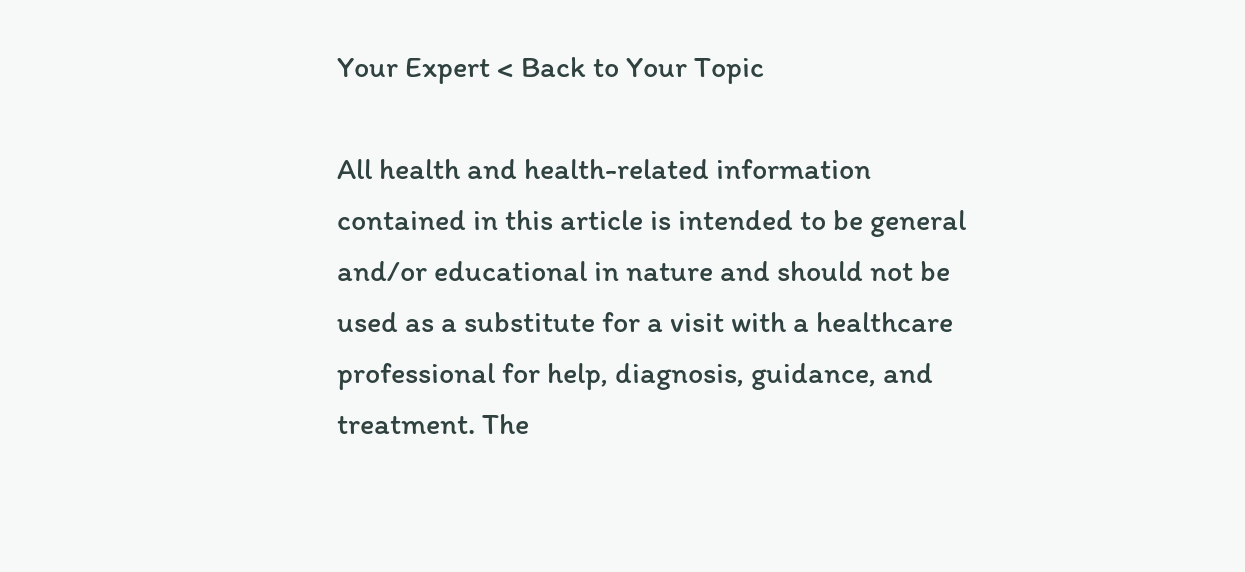Your Expert < Back to Your Topic

All health and health-related information contained in this article is intended to be general and/or educational in nature and should not be used as a substitute for a visit with a healthcare professional for help, diagnosis, guidance, and treatment. The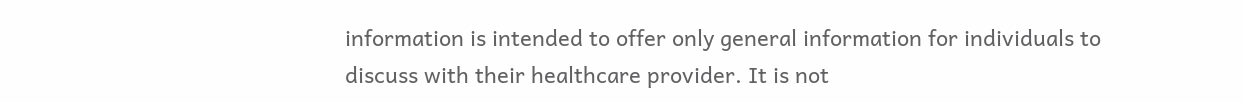information is intended to offer only general information for individuals to discuss with their healthcare provider. It is not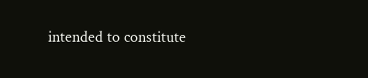intended to constitute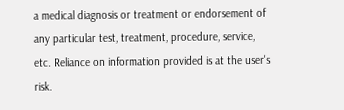a medical diagnosis or treatment or endorsement of any particular test, treatment, procedure, service, etc. Reliance on information provided is at the user's risk.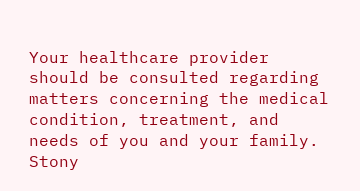Your healthcare provider should be consulted regarding matters concerning the medical condition, treatment, and needs of you and your family. Stony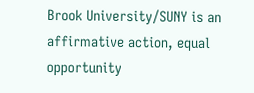Brook University/SUNY is an affirmative action, equal opportunity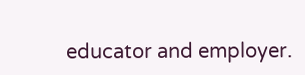educator and employer.